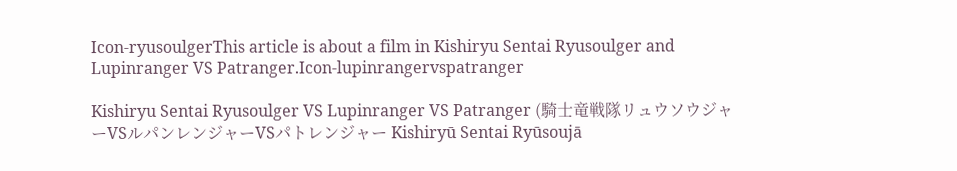Icon-ryusoulgerThis article is about a film in Kishiryu Sentai Ryusoulger and Lupinranger VS Patranger.Icon-lupinrangervspatranger

Kishiryu Sentai Ryusoulger VS Lupinranger VS Patranger (騎士竜戦隊リュウソウジャーVSルパンレンジャーVSパトレンジャー Kishiryū Sentai Ryūsoujā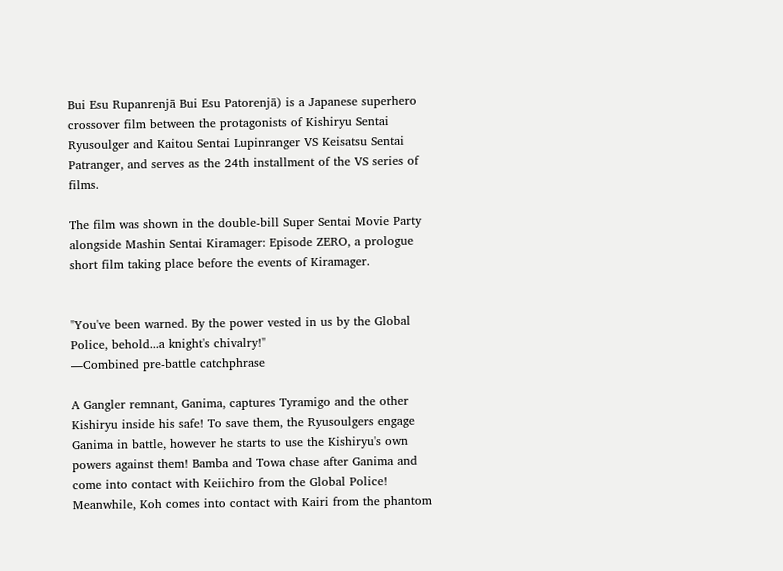Bui Esu Rupanrenjā Bui Esu Patorenjā) is a Japanese superhero crossover film between the protagonists of Kishiryu Sentai Ryusoulger and Kaitou Sentai Lupinranger VS Keisatsu Sentai Patranger, and serves as the 24th installment of the VS series of films.

The film was shown in the double-bill Super Sentai Movie Party alongside Mashin Sentai Kiramager: Episode ZERO, a prologue short film taking place before the events of Kiramager.


"You've been warned. By the power vested in us by the Global Police, behold...a knight's chivalry!"
―Combined pre-battle catchphrase

A Gangler remnant, Ganima, captures Tyramigo and the other Kishiryu inside his safe! To save them, the Ryusoulgers engage Ganima in battle, however he starts to use the Kishiryu's own powers against them! Bamba and Towa chase after Ganima and come into contact with Keiichiro from the Global Police! Meanwhile, Koh comes into contact with Kairi from the phantom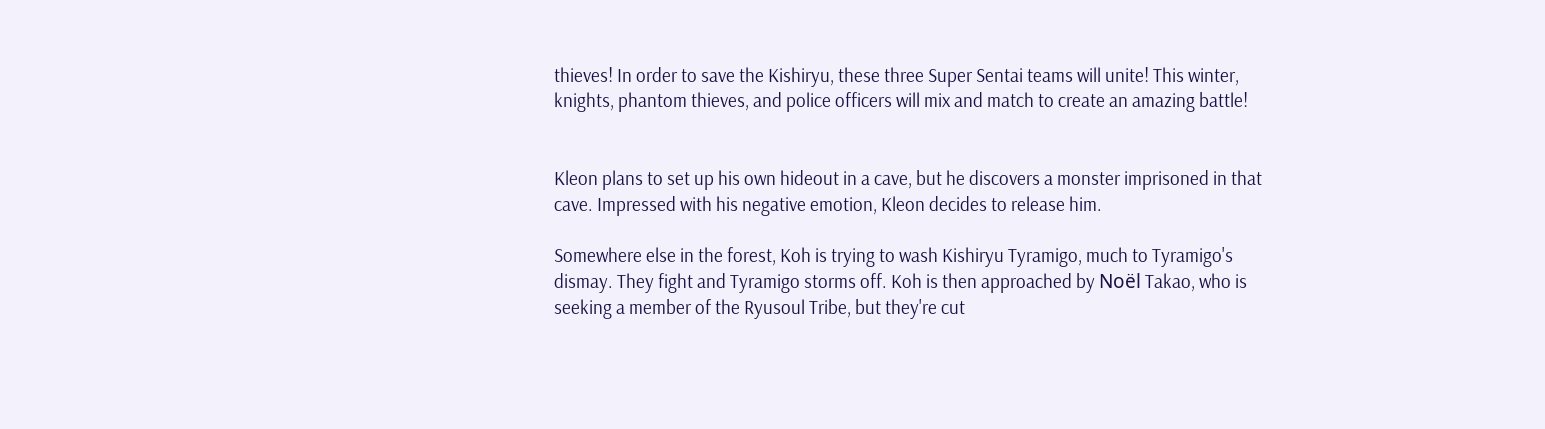thieves! In order to save the Kishiryu, these three Super Sentai teams will unite! This winter, knights, phantom thieves, and police officers will mix and match to create an amazing battle!


Kleon plans to set up his own hideout in a cave, but he discovers a monster imprisoned in that cave. Impressed with his negative emotion, Kleon decides to release him.

Somewhere else in the forest, Koh is trying to wash Kishiryu Tyramigo, much to Tyramigo's dismay. They fight and Tyramigo storms off. Koh is then approached by Noël Takao, who is seeking a member of the Ryusoul Tribe, but they're cut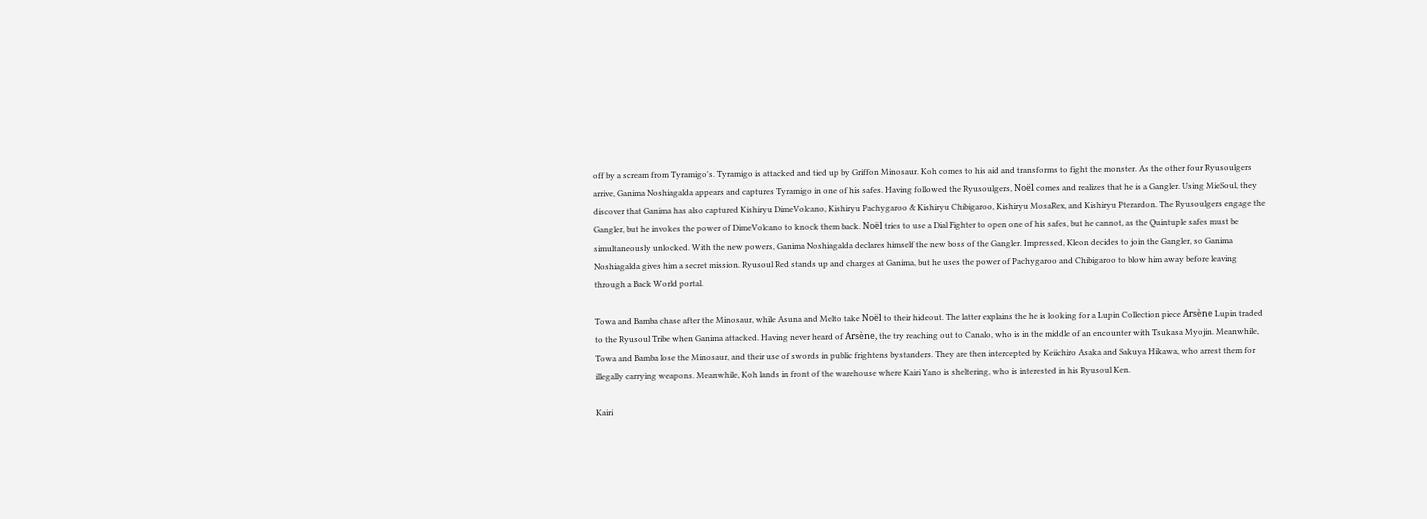off by a scream from Tyramigo's. Tyramigo is attacked and tied up by Griffon Minosaur. Koh comes to his aid and transforms to fight the monster. As the other four Ryusoulgers arrive, Ganima Noshiagalda appears and captures Tyramigo in one of his safes. Having followed the Ryusoulgers, Noël comes and realizes that he is a Gangler. Using MieSoul, they discover that Ganima has also captured Kishiryu DimeVolcano, Kishiryu Pachygaroo & Kishiryu Chibigaroo, Kishiryu MosaRex, and Kishiryu Pterardon. The Ryusoulgers engage the Gangler, but he invokes the power of DimeVolcano to knock them back. Noël tries to use a Dial Fighter to open one of his safes, but he cannot, as the Quintuple safes must be simultaneously unlocked. With the new powers, Ganima Noshiagalda declares himself the new boss of the Gangler. Impressed, Kleon decides to join the Gangler, so Ganima Noshiagalda gives him a secret mission. Ryusoul Red stands up and charges at Ganima, but he uses the power of Pachygaroo and Chibigaroo to blow him away before leaving through a Back World portal.

Towa and Bamba chase after the Minosaur, while Asuna and Melto take Noël to their hideout. The latter explains the he is looking for a Lupin Collection piece Arsène Lupin traded to the Ryusoul Tribe when Ganima attacked. Having never heard of Arsène, the try reaching out to Canalo, who is in the middle of an encounter with Tsukasa Myojin. Meanwhile, Towa and Bamba lose the Minosaur, and their use of swords in public frightens bystanders. They are then intercepted by Keiichiro Asaka and Sakuya Hikawa, who arrest them for illegally carrying weapons. Meanwhile, Koh lands in front of the warehouse where Kairi Yano is sheltering, who is interested in his Ryusoul Ken.

Kairi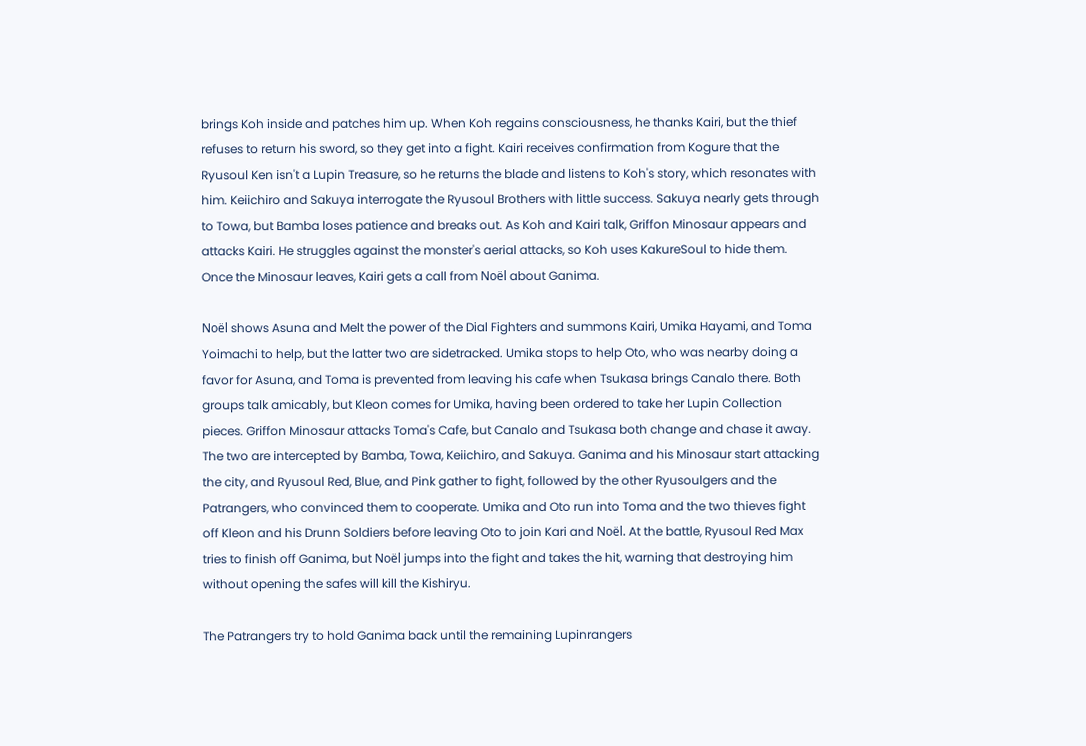brings Koh inside and patches him up. When Koh regains consciousness, he thanks Kairi, but the thief refuses to return his sword, so they get into a fight. Kairi receives confirmation from Kogure that the Ryusoul Ken isn't a Lupin Treasure, so he returns the blade and listens to Koh's story, which resonates with him. Keiichiro and Sakuya interrogate the Ryusoul Brothers with little success. Sakuya nearly gets through to Towa, but Bamba loses patience and breaks out. As Koh and Kairi talk, Griffon Minosaur appears and attacks Kairi. He struggles against the monster's aerial attacks, so Koh uses KakureSoul to hide them. Once the Minosaur leaves, Kairi gets a call from Noël about Ganima.

Noël shows Asuna and Melt the power of the Dial Fighters and summons Kairi, Umika Hayami, and Toma Yoimachi to help, but the latter two are sidetracked. Umika stops to help Oto, who was nearby doing a favor for Asuna, and Toma is prevented from leaving his cafe when Tsukasa brings Canalo there. Both groups talk amicably, but Kleon comes for Umika, having been ordered to take her Lupin Collection pieces. Griffon Minosaur attacks Toma's Cafe, but Canalo and Tsukasa both change and chase it away. The two are intercepted by Bamba, Towa, Keiichiro, and Sakuya. Ganima and his Minosaur start attacking the city, and Ryusoul Red, Blue, and Pink gather to fight, followed by the other Ryusoulgers and the Patrangers, who convinced them to cooperate. Umika and Oto run into Toma and the two thieves fight off Kleon and his Drunn Soldiers before leaving Oto to join Kari and Noël. At the battle, Ryusoul Red Max tries to finish off Ganima, but Noël jumps into the fight and takes the hit, warning that destroying him without opening the safes will kill the Kishiryu.

The Patrangers try to hold Ganima back until the remaining Lupinrangers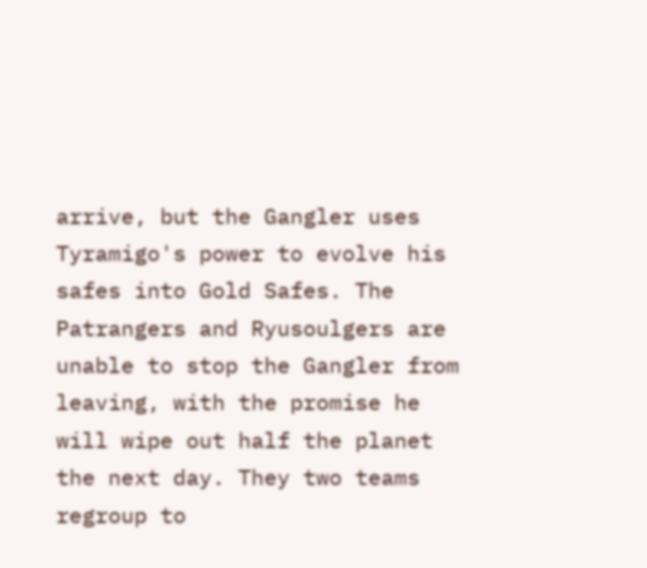arrive, but the Gangler uses Tyramigo's power to evolve his safes into Gold Safes. The Patrangers and Ryusoulgers are unable to stop the Gangler from leaving, with the promise he will wipe out half the planet the next day. They two teams regroup to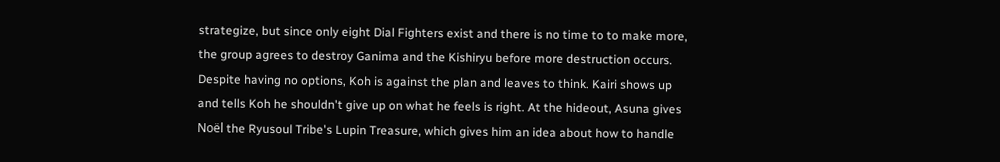strategize, but since only eight Dial Fighters exist and there is no time to to make more, the group agrees to destroy Ganima and the Kishiryu before more destruction occurs. Despite having no options, Koh is against the plan and leaves to think. Kairi shows up and tells Koh he shouldn't give up on what he feels is right. At the hideout, Asuna gives Noël the Ryusoul Tribe's Lupin Treasure, which gives him an idea about how to handle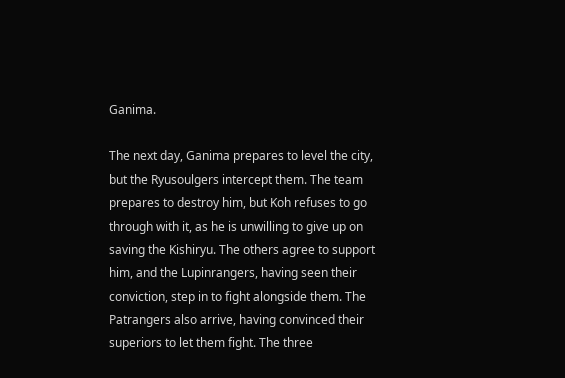Ganima.

The next day, Ganima prepares to level the city, but the Ryusoulgers intercept them. The team prepares to destroy him, but Koh refuses to go through with it, as he is unwilling to give up on saving the Kishiryu. The others agree to support him, and the Lupinrangers, having seen their conviction, step in to fight alongside them. The Patrangers also arrive, having convinced their superiors to let them fight. The three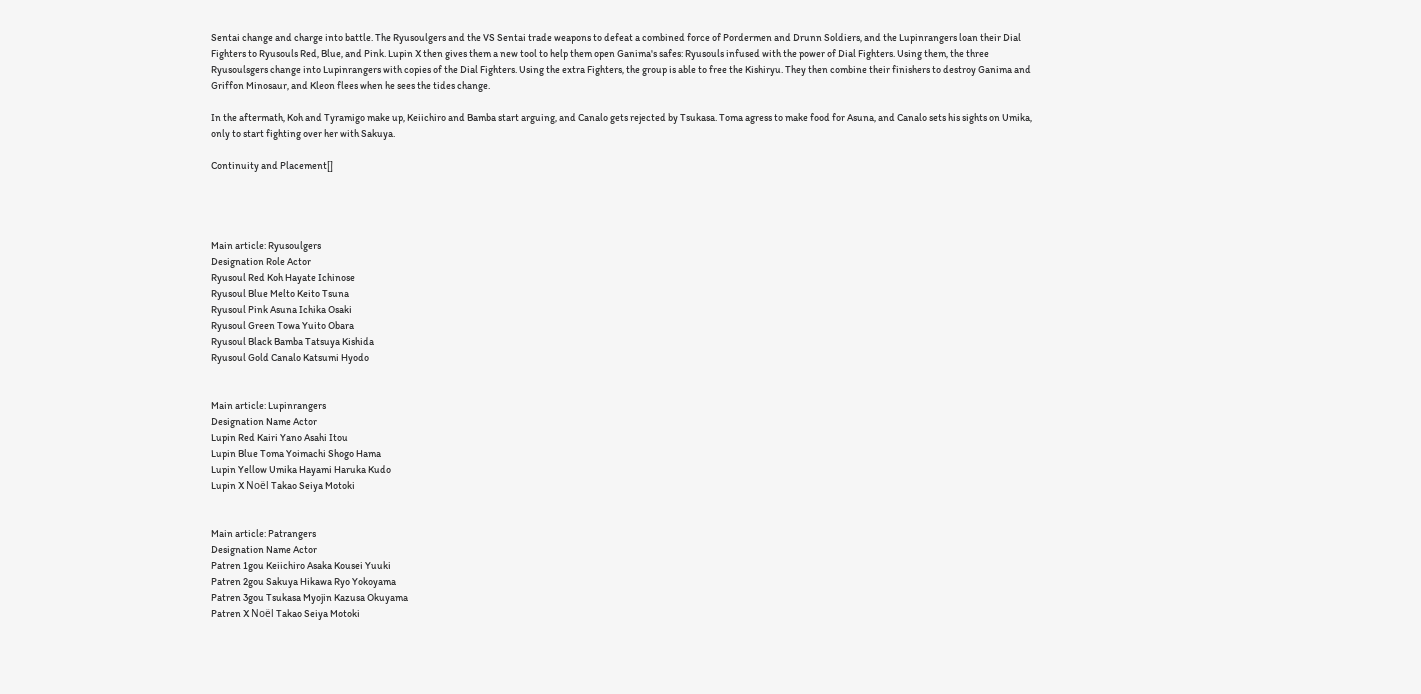Sentai change and charge into battle. The Ryusoulgers and the VS Sentai trade weapons to defeat a combined force of Pordermen and Drunn Soldiers, and the Lupinrangers loan their Dial Fighters to Ryusouls Red, Blue, and Pink. Lupin X then gives them a new tool to help them open Ganima's safes: Ryusouls infused with the power of Dial Fighters. Using them, the three Ryusoulsgers change into Lupinrangers with copies of the Dial Fighters. Using the extra Fighters, the group is able to free the Kishiryu. They then combine their finishers to destroy Ganima and Griffon Minosaur, and Kleon flees when he sees the tides change.

In the aftermath, Koh and Tyramigo make up, Keiichiro and Bamba start arguing, and Canalo gets rejected by Tsukasa. Toma agress to make food for Asuna, and Canalo sets his sights on Umika, only to start fighting over her with Sakuya.

Continuity and Placement[]




Main article: Ryusoulgers
Designation Role Actor
Ryusoul Red Koh Hayate Ichinose
Ryusoul Blue Melto Keito Tsuna
Ryusoul Pink Asuna Ichika Osaki
Ryusoul Green Towa Yuito Obara
Ryusoul Black Bamba Tatsuya Kishida
Ryusoul Gold Canalo Katsumi Hyodo


Main article: Lupinrangers
Designation Name Actor
Lupin Red Kairi Yano Asahi Itou
Lupin Blue Toma Yoimachi Shogo Hama
Lupin Yellow Umika Hayami Haruka Kudo
Lupin X Noël Takao Seiya Motoki


Main article: Patrangers
Designation Name Actor
Patren 1gou Keiichiro Asaka Kousei Yuuki
Patren 2gou Sakuya Hikawa Ryo Yokoyama
Patren 3gou Tsukasa Myojin Kazusa Okuyama
Patren X Noël Takao Seiya Motoki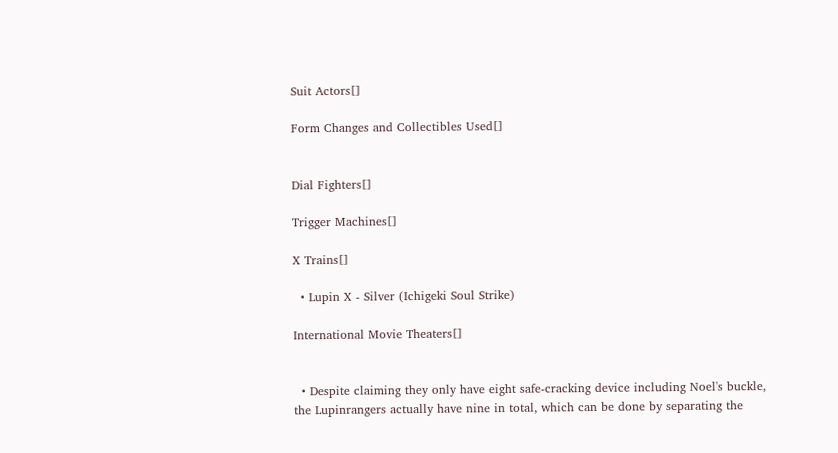Suit Actors[]

Form Changes and Collectibles Used[]


Dial Fighters[]

Trigger Machines[]

X Trains[]

  • Lupin X - Silver (Ichigeki Soul Strike)

International Movie Theaters[]


  • Despite claiming they only have eight safe-cracking device including Noel's buckle, the Lupinrangers actually have nine in total, which can be done by separating the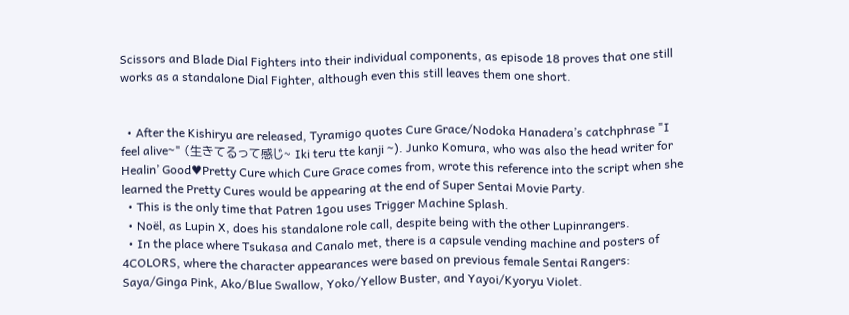Scissors and Blade Dial Fighters into their individual components, as episode 18 proves that one still works as a standalone Dial Fighter, although even this still leaves them one short.


  • After the Kishiryu are released, Tyramigo quotes Cure Grace/Nodoka Hanadera’s catchphrase "I feel alive~" (生きてるって感じ~ Iki teru tte kanji ~). Junko Komura, who was also the head writer for Healin’ Good♥Pretty Cure which Cure Grace comes from, wrote this reference into the script when she learned the Pretty Cures would be appearing at the end of Super Sentai Movie Party.
  • This is the only time that Patren 1gou uses Trigger Machine Splash.
  • Noël, as Lupin X, does his standalone role call, despite being with the other Lupinrangers.
  • In the place where Tsukasa and Canalo met, there is a capsule vending machine and posters of 4COLORS, where the character appearances were based on previous female Sentai Rangers: Saya/Ginga Pink, Ako/Blue Swallow, Yoko/Yellow Buster, and Yayoi/Kyoryu Violet.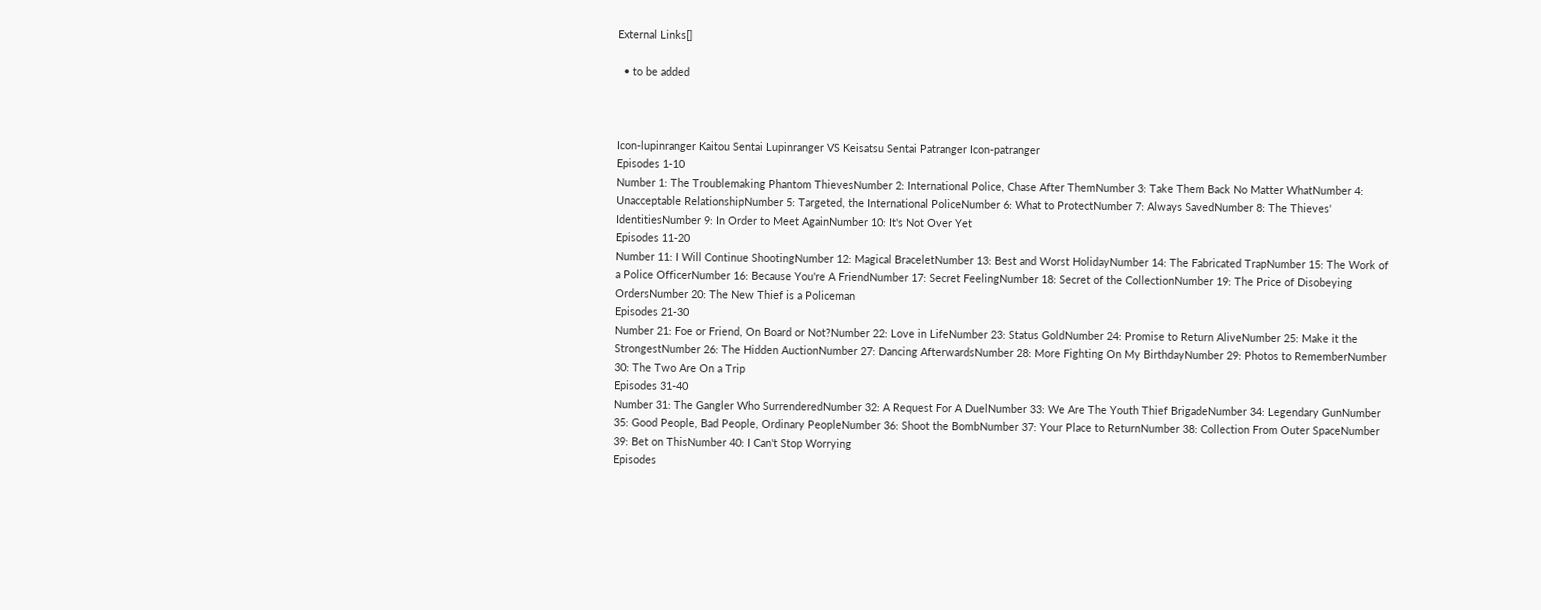External Links[]

  • to be added



Icon-lupinranger Kaitou Sentai Lupinranger VS Keisatsu Sentai Patranger Icon-patranger
Episodes 1-10
Number 1: The Troublemaking Phantom ThievesNumber 2: International Police, Chase After ThemNumber 3: Take Them Back No Matter WhatNumber 4: Unacceptable RelationshipNumber 5: Targeted, the International PoliceNumber 6: What to ProtectNumber 7: Always SavedNumber 8: The Thieves' IdentitiesNumber 9: In Order to Meet AgainNumber 10: It's Not Over Yet
Episodes 11-20
Number 11: I Will Continue ShootingNumber 12: Magical BraceletNumber 13: Best and Worst HolidayNumber 14: The Fabricated TrapNumber 15: The Work of a Police OfficerNumber 16: Because You're A FriendNumber 17: Secret FeelingNumber 18: Secret of the CollectionNumber 19: The Price of Disobeying OrdersNumber 20: The New Thief is a Policeman
Episodes 21-30
Number 21: Foe or Friend, On Board or Not?Number 22: Love in LifeNumber 23: Status GoldNumber 24: Promise to Return AliveNumber 25: Make it the StrongestNumber 26: The Hidden AuctionNumber 27: Dancing AfterwardsNumber 28: More Fighting On My BirthdayNumber 29: Photos to RememberNumber 30: The Two Are On a Trip
Episodes 31-40
Number 31: The Gangler Who SurrenderedNumber 32: A Request For A DuelNumber 33: We Are The Youth Thief BrigadeNumber 34: Legendary GunNumber 35: Good People, Bad People, Ordinary PeopleNumber 36: Shoot the BombNumber 37: Your Place to ReturnNumber 38: Collection From Outer SpaceNumber 39: Bet on ThisNumber 40: I Can't Stop Worrying
Episodes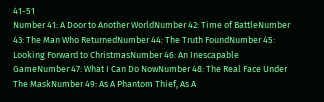41-51
Number 41: A Door to Another WorldNumber 42: Time of BattleNumber 43: The Man Who ReturnedNumber 44: The Truth FoundNumber 45: Looking Forward to ChristmasNumber 46: An Inescapable GameNumber 47: What I Can Do NowNumber 48: The Real Face Under The MaskNumber 49: As A Phantom Thief, As A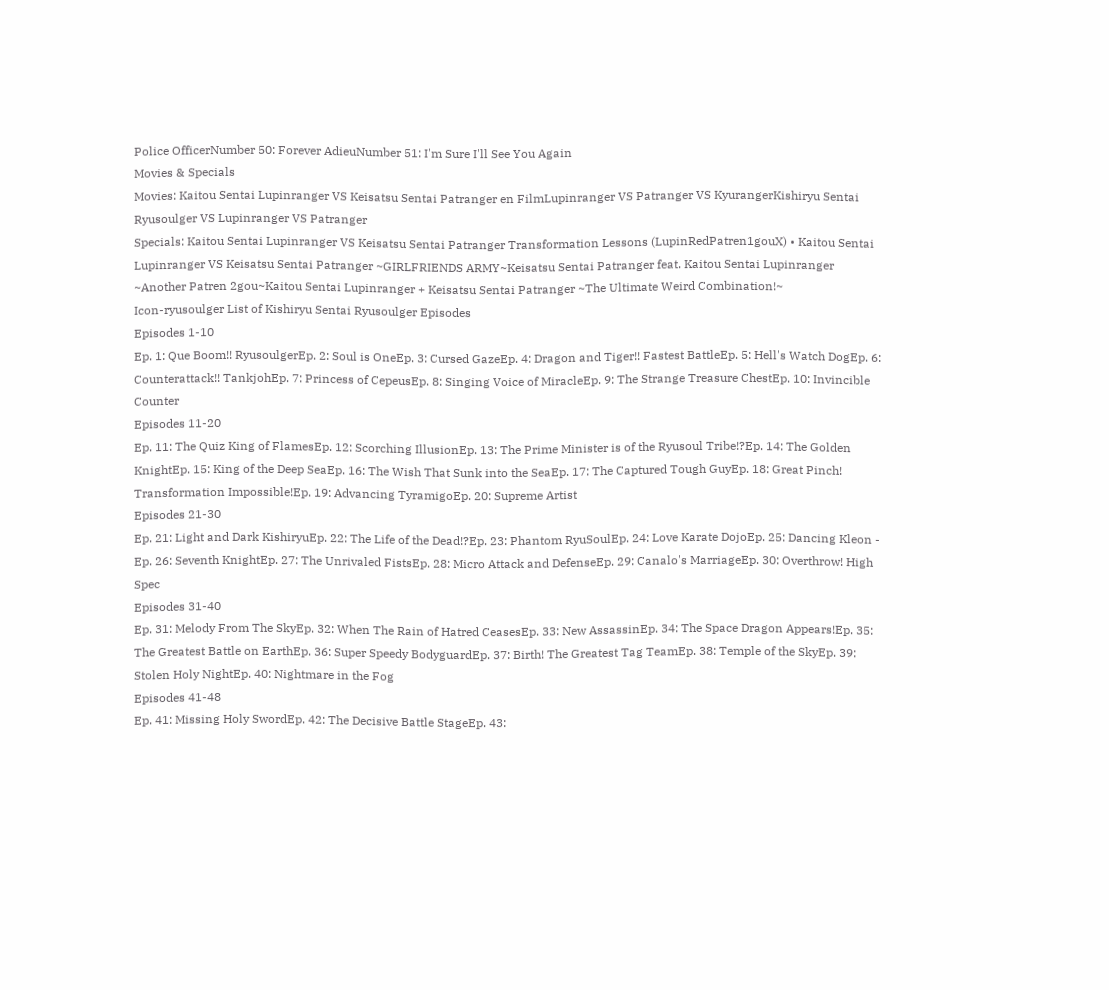Police OfficerNumber 50: Forever AdieuNumber 51: I'm Sure I'll See You Again
Movies & Specials
Movies: Kaitou Sentai Lupinranger VS Keisatsu Sentai Patranger en FilmLupinranger VS Patranger VS KyurangerKishiryu Sentai Ryusoulger VS Lupinranger VS Patranger
Specials: Kaitou Sentai Lupinranger VS Keisatsu Sentai Patranger Transformation Lessons (LupinRedPatren1gouX) • Kaitou Sentai Lupinranger VS Keisatsu Sentai Patranger ~GIRLFRIENDS ARMY~Keisatsu Sentai Patranger feat. Kaitou Sentai Lupinranger ~Another Patren 2gou~Kaitou Sentai Lupinranger + Keisatsu Sentai Patranger ~The Ultimate Weird Combination!~
Icon-ryusoulger List of Kishiryu Sentai Ryusoulger Episodes
Episodes 1-10
Ep. 1: Que Boom!! RyusoulgerEp. 2: Soul is OneEp. 3: Cursed GazeEp. 4: Dragon and Tiger!! Fastest BattleEp. 5: Hell's Watch DogEp. 6: Counterattack!! TankjohEp. 7: Princess of CepeusEp. 8: Singing Voice of MiracleEp. 9: The Strange Treasure ChestEp. 10: Invincible Counter
Episodes 11-20
Ep. 11: The Quiz King of FlamesEp. 12: Scorching IllusionEp. 13: The Prime Minister is of the Ryusoul Tribe!?Ep. 14: The Golden KnightEp. 15: King of the Deep SeaEp. 16: The Wish That Sunk into the SeaEp. 17: The Captured Tough GuyEp. 18: Great Pinch! Transformation Impossible!Ep. 19: Advancing TyramigoEp. 20: Supreme Artist
Episodes 21-30
Ep. 21: Light and Dark KishiryuEp. 22: The Life of the Dead!?Ep. 23: Phantom RyuSoulEp. 24: Love Karate DojoEp. 25: Dancing Kleon - Ep. 26: Seventh KnightEp. 27: The Unrivaled FistsEp. 28: Micro Attack and DefenseEp. 29: Canalo's MarriageEp. 30: Overthrow! High Spec
Episodes 31-40
Ep. 31: Melody From The SkyEp. 32: When The Rain of Hatred CeasesEp. 33: New AssassinEp. 34: The Space Dragon Appears!Ep. 35: The Greatest Battle on EarthEp. 36: Super Speedy BodyguardEp. 37: Birth! The Greatest Tag TeamEp. 38: Temple of the SkyEp. 39: Stolen Holy NightEp. 40: Nightmare in the Fog
Episodes 41-48
Ep. 41: Missing Holy SwordEp. 42: The Decisive Battle StageEp. 43: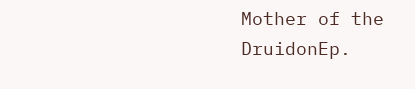Mother of the DruidonEp.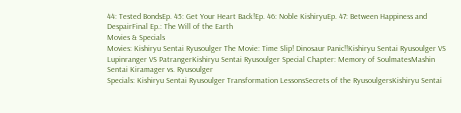44: Tested BondsEp. 45: Get Your Heart Back!Ep. 46: Noble KishiryuEp. 47: Between Happiness and DespairFinal Ep.: The Will of the Earth
Movies & Specials
Movies: Kishiryu Sentai Ryusoulger The Movie: Time Slip! Dinosaur Panic!!Kishiryu Sentai Ryusoulger VS Lupinranger VS PatrangerKishiryu Sentai Ryusoulger Special Chapter: Memory of SoulmatesMashin Sentai Kiramager vs. Ryusoulger
Specials: Kishiryu Sentai Ryusoulger Transformation LessonsSecrets of the RyusoulgersKishiryu Sentai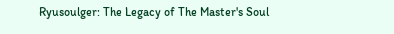Ryusoulger: The Legacy of The Master's Soul